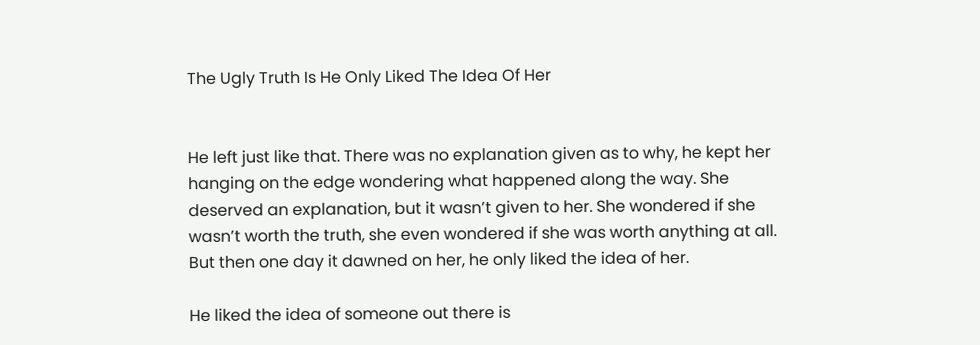The Ugly Truth Is He Only Liked The Idea Of Her


He left just like that. There was no explanation given as to why, he kept her hanging on the edge wondering what happened along the way. She deserved an explanation, but it wasn’t given to her. She wondered if she wasn’t worth the truth, she even wondered if she was worth anything at all. But then one day it dawned on her, he only liked the idea of her.

He liked the idea of someone out there is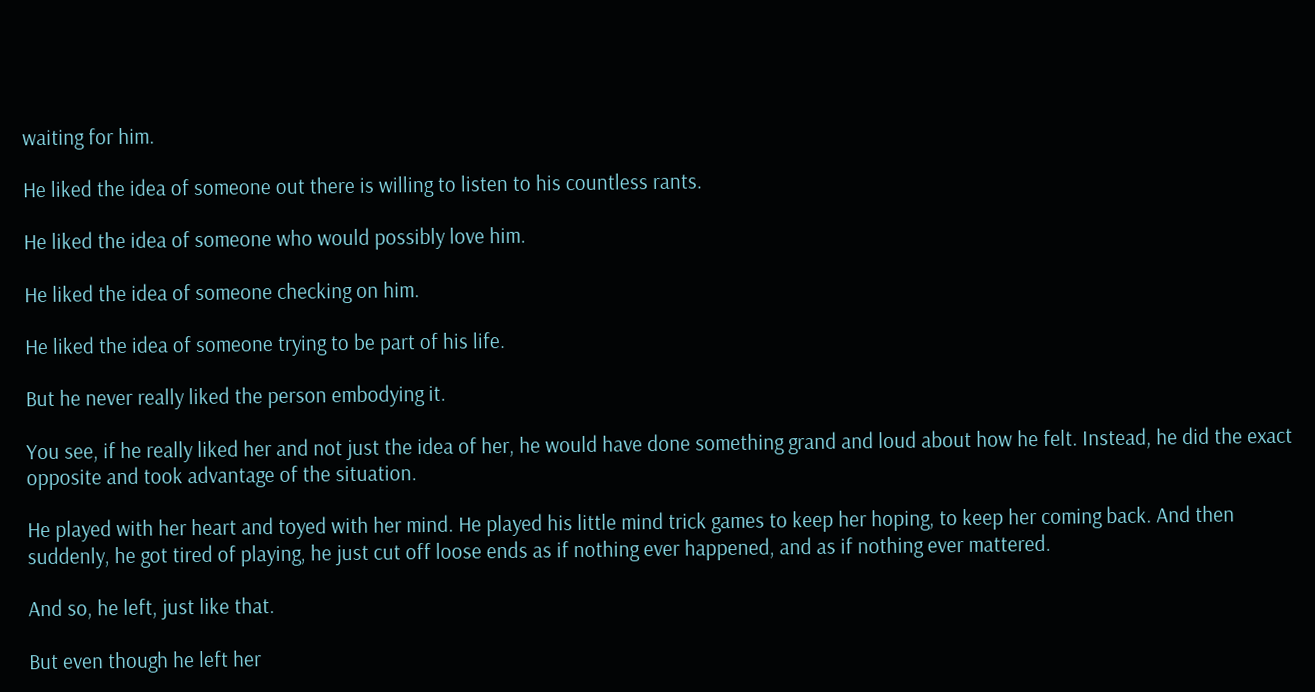waiting for him.

He liked the idea of someone out there is willing to listen to his countless rants.

He liked the idea of someone who would possibly love him.

He liked the idea of someone checking on him.

He liked the idea of someone trying to be part of his life.

But he never really liked the person embodying it.

You see, if he really liked her and not just the idea of her, he would have done something grand and loud about how he felt. Instead, he did the exact opposite and took advantage of the situation.

He played with her heart and toyed with her mind. He played his little mind trick games to keep her hoping, to keep her coming back. And then suddenly, he got tired of playing, he just cut off loose ends as if nothing ever happened, and as if nothing ever mattered.

And so, he left, just like that.

But even though he left her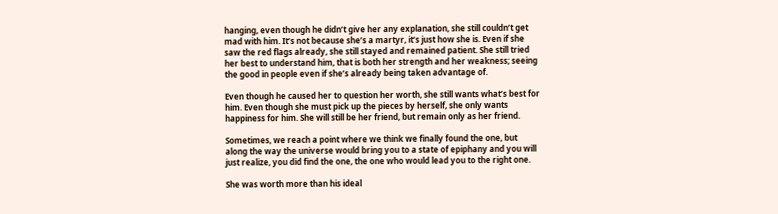hanging, even though he didn’t give her any explanation, she still couldn’t get mad with him. It’s not because she’s a martyr, it’s just how she is. Even if she saw the red flags already, she still stayed and remained patient. She still tried her best to understand him, that is both her strength and her weakness; seeing the good in people even if she’s already being taken advantage of.

Even though he caused her to question her worth, she still wants what’s best for him. Even though she must pick up the pieces by herself, she only wants happiness for him. She will still be her friend, but remain only as her friend.

Sometimes, we reach a point where we think we finally found the one, but along the way the universe would bring you to a state of epiphany and you will just realize, you did find the one, the one who would lead you to the right one.

She was worth more than his ideal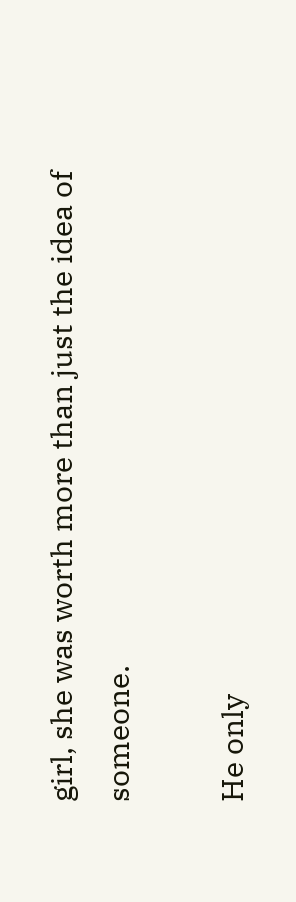girl, she was worth more than just the idea of someone.

He only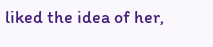liked the idea of her,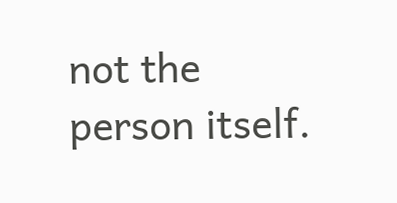not the person itself.